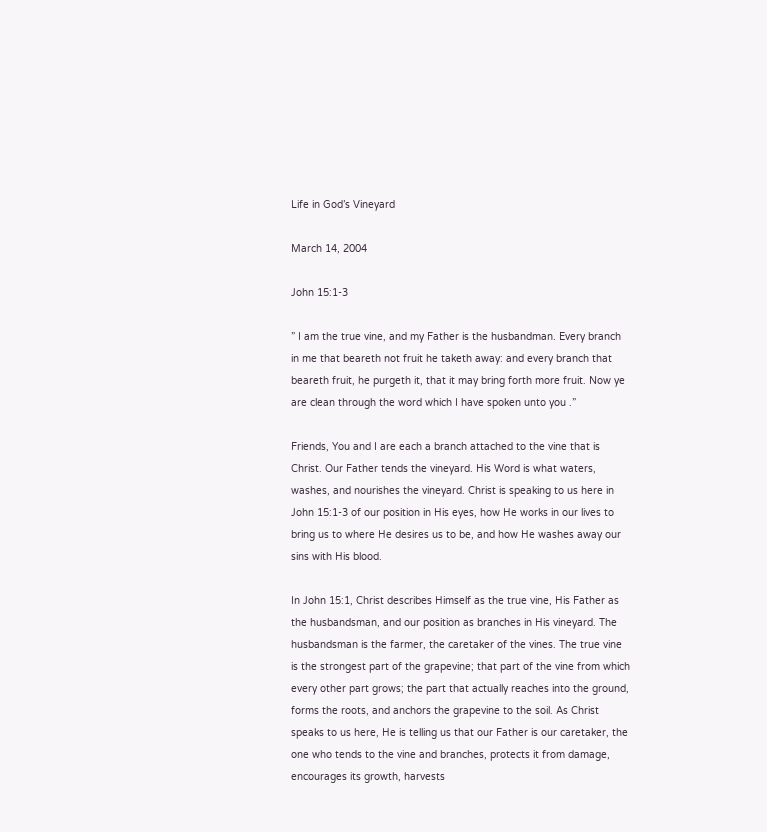Life in God’s Vineyard

March 14, 2004

John 15:1-3

” I am the true vine, and my Father is the husbandman. Every branch in me that beareth not fruit he taketh away: and every branch that beareth fruit, he purgeth it, that it may bring forth more fruit. Now ye are clean through the word which I have spoken unto you .”

Friends, You and I are each a branch attached to the vine that is Christ. Our Father tends the vineyard. His Word is what waters, washes, and nourishes the vineyard. Christ is speaking to us here in John 15:1-3 of our position in His eyes, how He works in our lives to bring us to where He desires us to be, and how He washes away our sins with His blood.

In John 15:1, Christ describes Himself as the true vine, His Father as the husbandsman, and our position as branches in His vineyard. The husbandsman is the farmer, the caretaker of the vines. The true vine is the strongest part of the grapevine; that part of the vine from which every other part grows; the part that actually reaches into the ground, forms the roots, and anchors the grapevine to the soil. As Christ speaks to us here, He is telling us that our Father is our caretaker, the one who tends to the vine and branches, protects it from damage, encourages its growth, harvests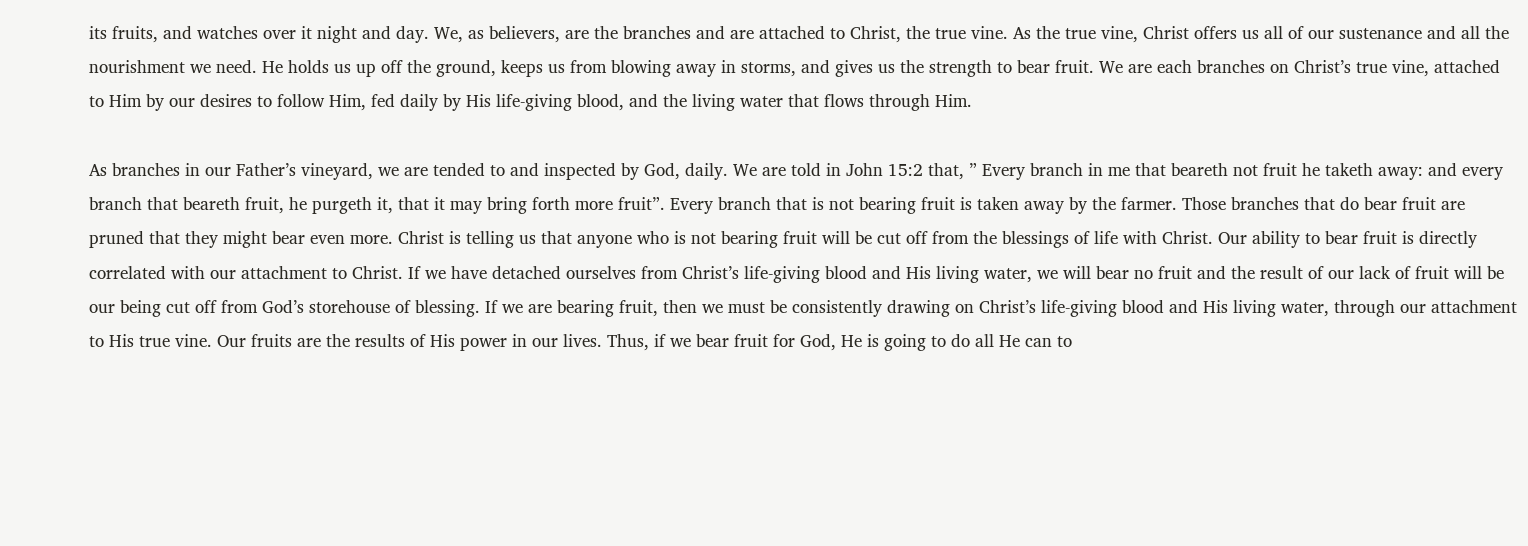its fruits, and watches over it night and day. We, as believers, are the branches and are attached to Christ, the true vine. As the true vine, Christ offers us all of our sustenance and all the nourishment we need. He holds us up off the ground, keeps us from blowing away in storms, and gives us the strength to bear fruit. We are each branches on Christ’s true vine, attached to Him by our desires to follow Him, fed daily by His life-giving blood, and the living water that flows through Him.

As branches in our Father’s vineyard, we are tended to and inspected by God, daily. We are told in John 15:2 that, ” Every branch in me that beareth not fruit he taketh away: and every branch that beareth fruit, he purgeth it, that it may bring forth more fruit”. Every branch that is not bearing fruit is taken away by the farmer. Those branches that do bear fruit are pruned that they might bear even more. Christ is telling us that anyone who is not bearing fruit will be cut off from the blessings of life with Christ. Our ability to bear fruit is directly correlated with our attachment to Christ. If we have detached ourselves from Christ’s life-giving blood and His living water, we will bear no fruit and the result of our lack of fruit will be our being cut off from God’s storehouse of blessing. If we are bearing fruit, then we must be consistently drawing on Christ’s life-giving blood and His living water, through our attachment to His true vine. Our fruits are the results of His power in our lives. Thus, if we bear fruit for God, He is going to do all He can to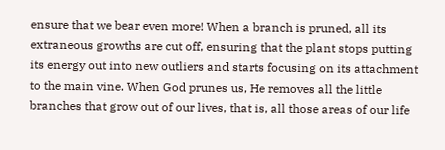ensure that we bear even more! When a branch is pruned, all its extraneous growths are cut off, ensuring that the plant stops putting its energy out into new outliers and starts focusing on its attachment to the main vine. When God prunes us, He removes all the little branches that grow out of our lives, that is, all those areas of our life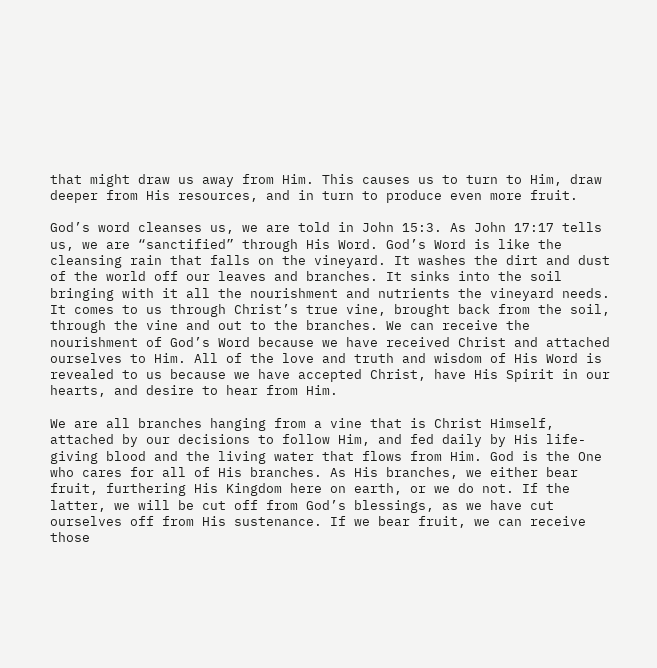that might draw us away from Him. This causes us to turn to Him, draw deeper from His resources, and in turn to produce even more fruit.

God’s word cleanses us, we are told in John 15:3. As John 17:17 tells us, we are “sanctified” through His Word. God’s Word is like the cleansing rain that falls on the vineyard. It washes the dirt and dust of the world off our leaves and branches. It sinks into the soil bringing with it all the nourishment and nutrients the vineyard needs. It comes to us through Christ’s true vine, brought back from the soil, through the vine and out to the branches. We can receive the nourishment of God’s Word because we have received Christ and attached ourselves to Him. All of the love and truth and wisdom of His Word is revealed to us because we have accepted Christ, have His Spirit in our hearts, and desire to hear from Him.

We are all branches hanging from a vine that is Christ Himself, attached by our decisions to follow Him, and fed daily by His life-giving blood and the living water that flows from Him. God is the One who cares for all of His branches. As His branches, we either bear fruit, furthering His Kingdom here on earth, or we do not. If the latter, we will be cut off from God’s blessings, as we have cut ourselves off from His sustenance. If we bear fruit, we can receive those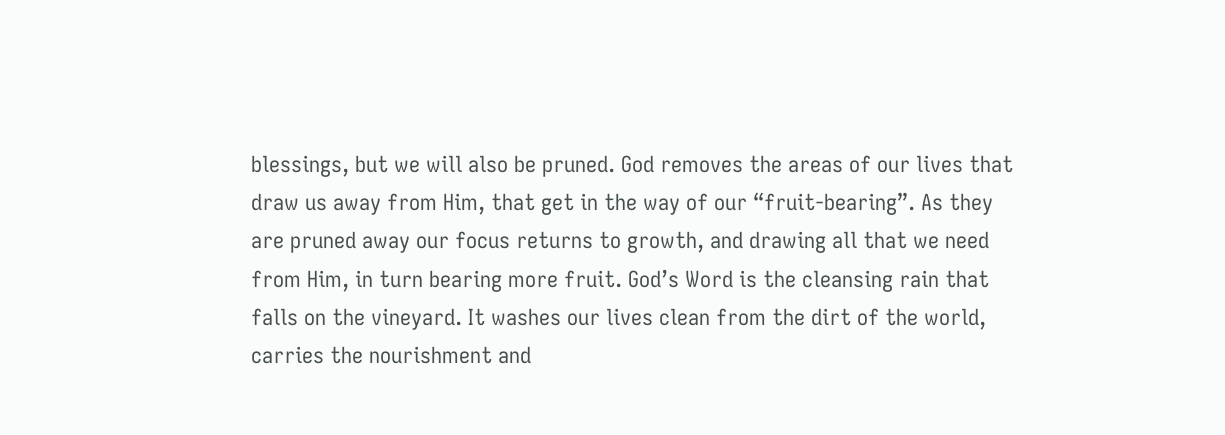blessings, but we will also be pruned. God removes the areas of our lives that draw us away from Him, that get in the way of our “fruit-bearing”. As they are pruned away our focus returns to growth, and drawing all that we need from Him, in turn bearing more fruit. God’s Word is the cleansing rain that falls on the vineyard. It washes our lives clean from the dirt of the world, carries the nourishment and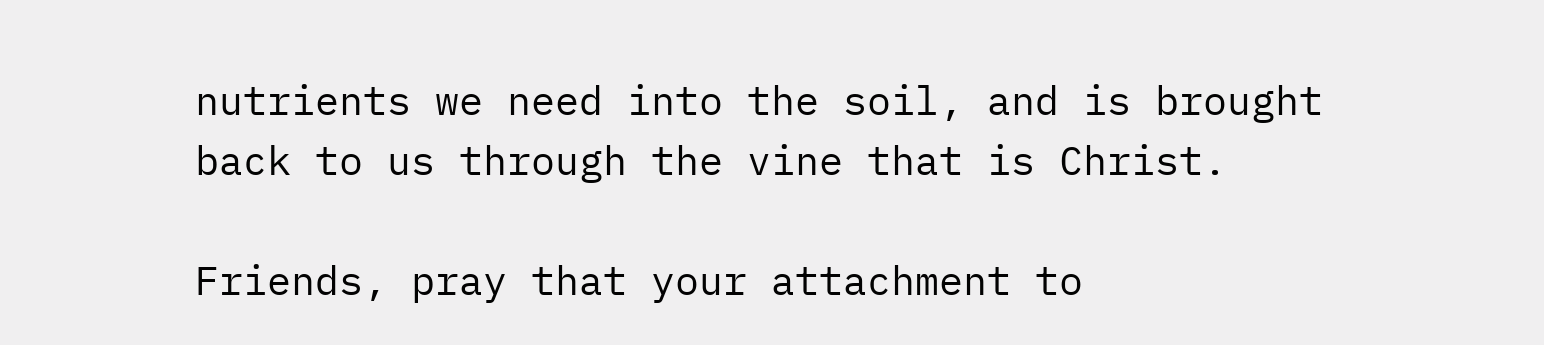nutrients we need into the soil, and is brought back to us through the vine that is Christ.

Friends, pray that your attachment to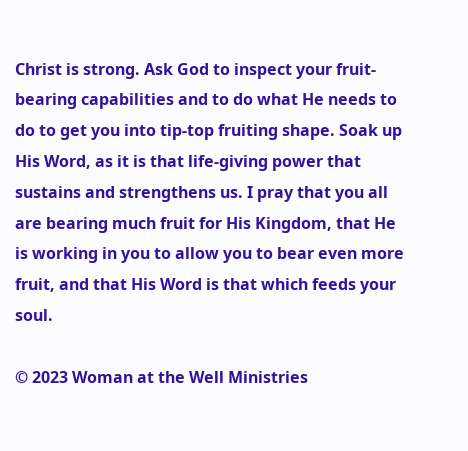Christ is strong. Ask God to inspect your fruit-bearing capabilities and to do what He needs to do to get you into tip-top fruiting shape. Soak up His Word, as it is that life-giving power that sustains and strengthens us. I pray that you all are bearing much fruit for His Kingdom, that He is working in you to allow you to bear even more fruit, and that His Word is that which feeds your soul.

© 2023 Woman at the Well Ministries